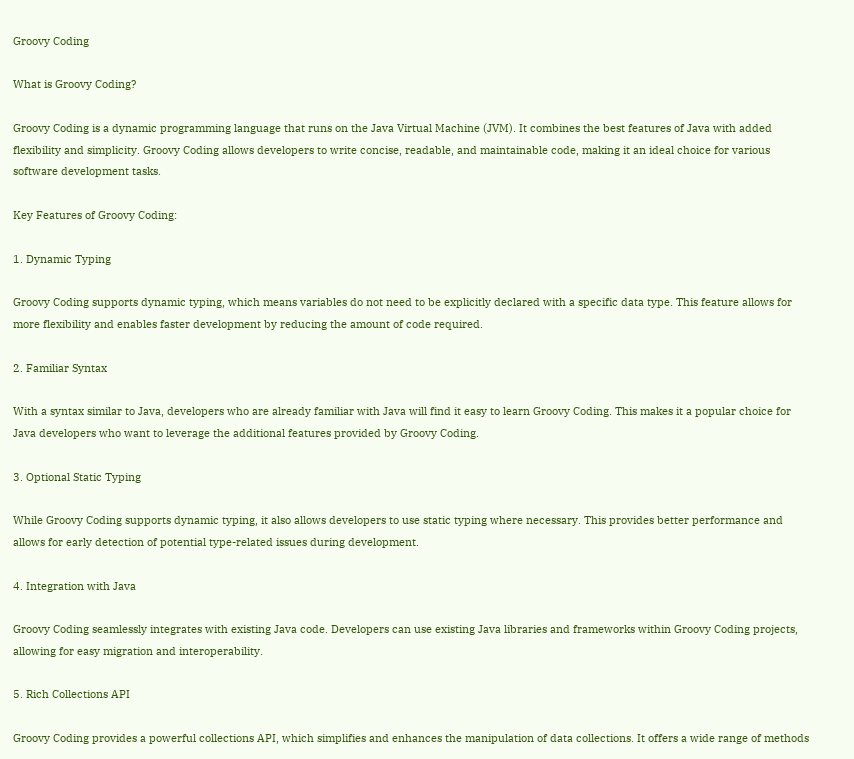Groovy Coding

What is Groovy Coding?

Groovy Coding is a dynamic programming language that runs on the Java Virtual Machine (JVM). It combines the best features of Java with added flexibility and simplicity. Groovy Coding allows developers to write concise, readable, and maintainable code, making it an ideal choice for various software development tasks.

Key Features of Groovy Coding:

1. Dynamic Typing

Groovy Coding supports dynamic typing, which means variables do not need to be explicitly declared with a specific data type. This feature allows for more flexibility and enables faster development by reducing the amount of code required.

2. Familiar Syntax

With a syntax similar to Java, developers who are already familiar with Java will find it easy to learn Groovy Coding. This makes it a popular choice for Java developers who want to leverage the additional features provided by Groovy Coding.

3. Optional Static Typing

While Groovy Coding supports dynamic typing, it also allows developers to use static typing where necessary. This provides better performance and allows for early detection of potential type-related issues during development.

4. Integration with Java

Groovy Coding seamlessly integrates with existing Java code. Developers can use existing Java libraries and frameworks within Groovy Coding projects, allowing for easy migration and interoperability.

5. Rich Collections API

Groovy Coding provides a powerful collections API, which simplifies and enhances the manipulation of data collections. It offers a wide range of methods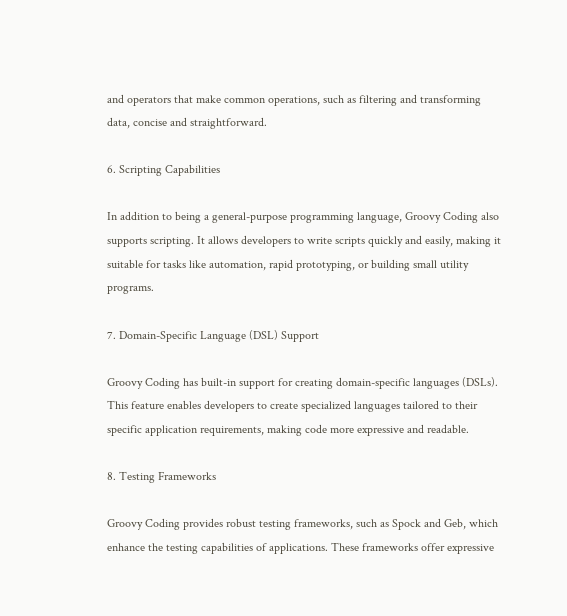and operators that make common operations, such as filtering and transforming data, concise and straightforward.

6. Scripting Capabilities

In addition to being a general-purpose programming language, Groovy Coding also supports scripting. It allows developers to write scripts quickly and easily, making it suitable for tasks like automation, rapid prototyping, or building small utility programs.

7. Domain-Specific Language (DSL) Support

Groovy Coding has built-in support for creating domain-specific languages (DSLs). This feature enables developers to create specialized languages tailored to their specific application requirements, making code more expressive and readable.

8. Testing Frameworks

Groovy Coding provides robust testing frameworks, such as Spock and Geb, which enhance the testing capabilities of applications. These frameworks offer expressive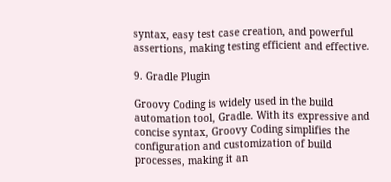syntax, easy test case creation, and powerful assertions, making testing efficient and effective.

9. Gradle Plugin

Groovy Coding is widely used in the build automation tool, Gradle. With its expressive and concise syntax, Groovy Coding simplifies the configuration and customization of build processes, making it an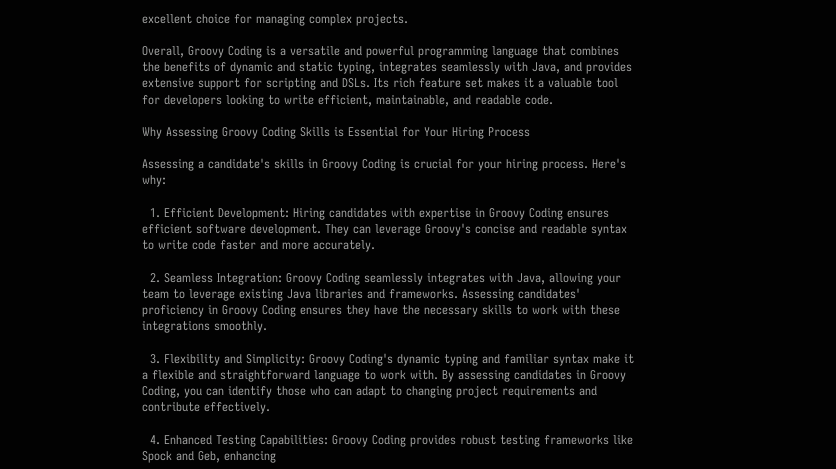excellent choice for managing complex projects.

Overall, Groovy Coding is a versatile and powerful programming language that combines the benefits of dynamic and static typing, integrates seamlessly with Java, and provides extensive support for scripting and DSLs. Its rich feature set makes it a valuable tool for developers looking to write efficient, maintainable, and readable code.

Why Assessing Groovy Coding Skills is Essential for Your Hiring Process

Assessing a candidate's skills in Groovy Coding is crucial for your hiring process. Here's why:

  1. Efficient Development: Hiring candidates with expertise in Groovy Coding ensures efficient software development. They can leverage Groovy's concise and readable syntax to write code faster and more accurately.

  2. Seamless Integration: Groovy Coding seamlessly integrates with Java, allowing your team to leverage existing Java libraries and frameworks. Assessing candidates' proficiency in Groovy Coding ensures they have the necessary skills to work with these integrations smoothly.

  3. Flexibility and Simplicity: Groovy Coding's dynamic typing and familiar syntax make it a flexible and straightforward language to work with. By assessing candidates in Groovy Coding, you can identify those who can adapt to changing project requirements and contribute effectively.

  4. Enhanced Testing Capabilities: Groovy Coding provides robust testing frameworks like Spock and Geb, enhancing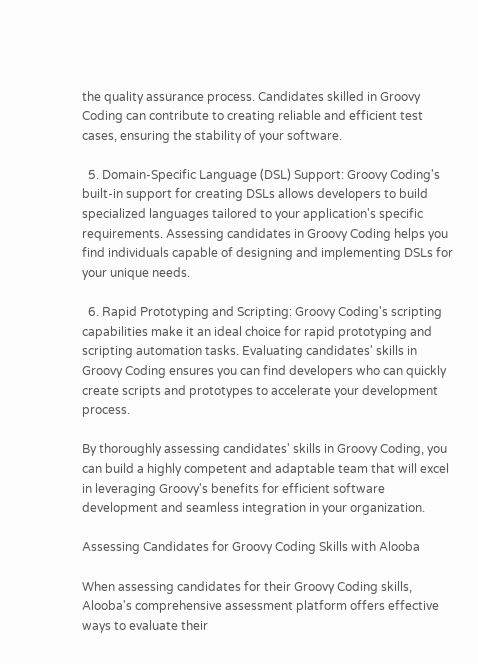the quality assurance process. Candidates skilled in Groovy Coding can contribute to creating reliable and efficient test cases, ensuring the stability of your software.

  5. Domain-Specific Language (DSL) Support: Groovy Coding's built-in support for creating DSLs allows developers to build specialized languages tailored to your application's specific requirements. Assessing candidates in Groovy Coding helps you find individuals capable of designing and implementing DSLs for your unique needs.

  6. Rapid Prototyping and Scripting: Groovy Coding's scripting capabilities make it an ideal choice for rapid prototyping and scripting automation tasks. Evaluating candidates' skills in Groovy Coding ensures you can find developers who can quickly create scripts and prototypes to accelerate your development process.

By thoroughly assessing candidates' skills in Groovy Coding, you can build a highly competent and adaptable team that will excel in leveraging Groovy's benefits for efficient software development and seamless integration in your organization.

Assessing Candidates for Groovy Coding Skills with Alooba

When assessing candidates for their Groovy Coding skills, Alooba's comprehensive assessment platform offers effective ways to evaluate their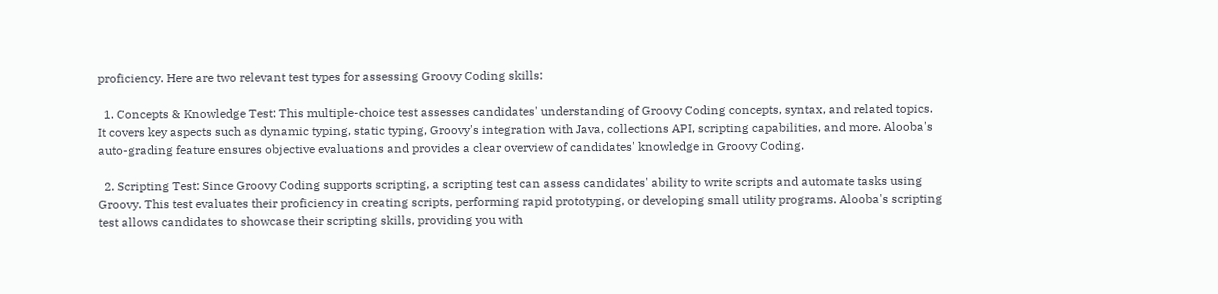proficiency. Here are two relevant test types for assessing Groovy Coding skills:

  1. Concepts & Knowledge Test: This multiple-choice test assesses candidates' understanding of Groovy Coding concepts, syntax, and related topics. It covers key aspects such as dynamic typing, static typing, Groovy's integration with Java, collections API, scripting capabilities, and more. Alooba's auto-grading feature ensures objective evaluations and provides a clear overview of candidates' knowledge in Groovy Coding.

  2. Scripting Test: Since Groovy Coding supports scripting, a scripting test can assess candidates' ability to write scripts and automate tasks using Groovy. This test evaluates their proficiency in creating scripts, performing rapid prototyping, or developing small utility programs. Alooba's scripting test allows candidates to showcase their scripting skills, providing you with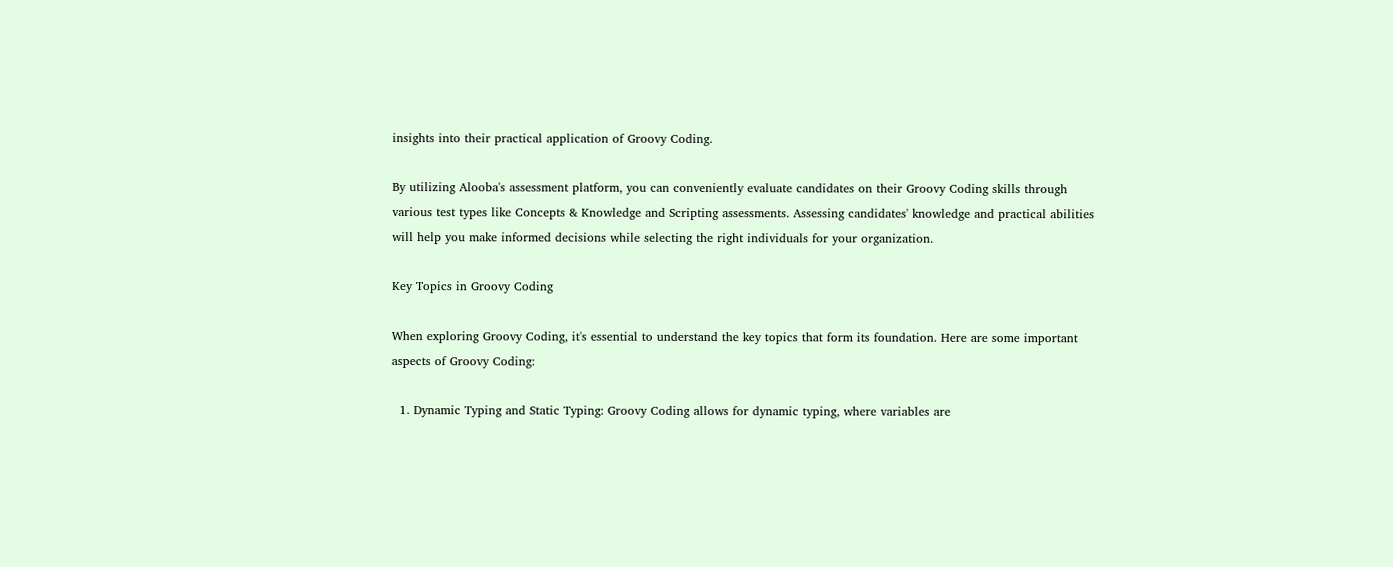insights into their practical application of Groovy Coding.

By utilizing Alooba's assessment platform, you can conveniently evaluate candidates on their Groovy Coding skills through various test types like Concepts & Knowledge and Scripting assessments. Assessing candidates' knowledge and practical abilities will help you make informed decisions while selecting the right individuals for your organization.

Key Topics in Groovy Coding

When exploring Groovy Coding, it's essential to understand the key topics that form its foundation. Here are some important aspects of Groovy Coding:

  1. Dynamic Typing and Static Typing: Groovy Coding allows for dynamic typing, where variables are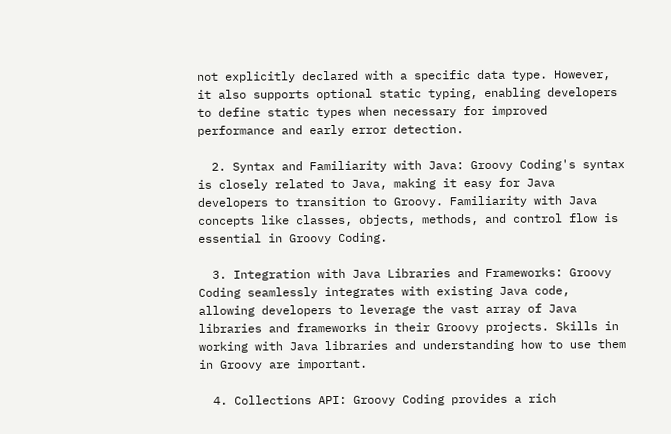not explicitly declared with a specific data type. However, it also supports optional static typing, enabling developers to define static types when necessary for improved performance and early error detection.

  2. Syntax and Familiarity with Java: Groovy Coding's syntax is closely related to Java, making it easy for Java developers to transition to Groovy. Familiarity with Java concepts like classes, objects, methods, and control flow is essential in Groovy Coding.

  3. Integration with Java Libraries and Frameworks: Groovy Coding seamlessly integrates with existing Java code, allowing developers to leverage the vast array of Java libraries and frameworks in their Groovy projects. Skills in working with Java libraries and understanding how to use them in Groovy are important.

  4. Collections API: Groovy Coding provides a rich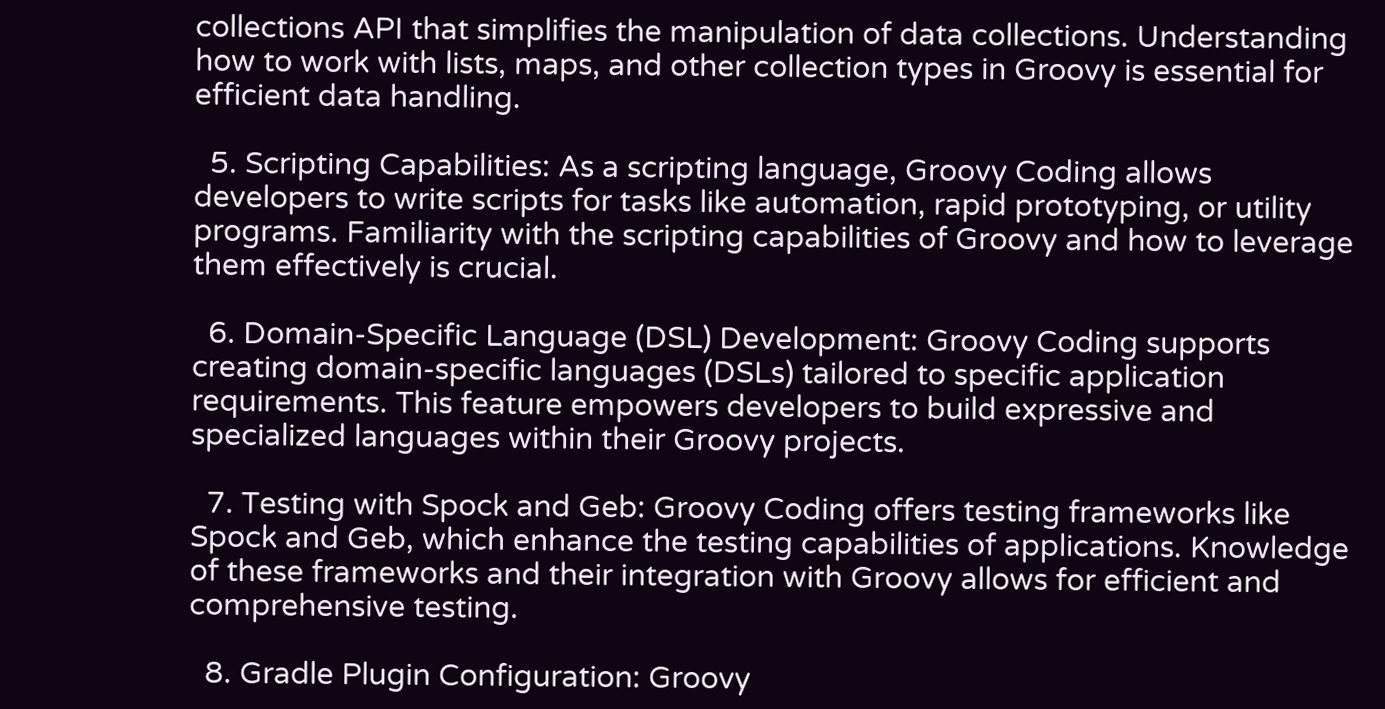collections API that simplifies the manipulation of data collections. Understanding how to work with lists, maps, and other collection types in Groovy is essential for efficient data handling.

  5. Scripting Capabilities: As a scripting language, Groovy Coding allows developers to write scripts for tasks like automation, rapid prototyping, or utility programs. Familiarity with the scripting capabilities of Groovy and how to leverage them effectively is crucial.

  6. Domain-Specific Language (DSL) Development: Groovy Coding supports creating domain-specific languages (DSLs) tailored to specific application requirements. This feature empowers developers to build expressive and specialized languages within their Groovy projects.

  7. Testing with Spock and Geb: Groovy Coding offers testing frameworks like Spock and Geb, which enhance the testing capabilities of applications. Knowledge of these frameworks and their integration with Groovy allows for efficient and comprehensive testing.

  8. Gradle Plugin Configuration: Groovy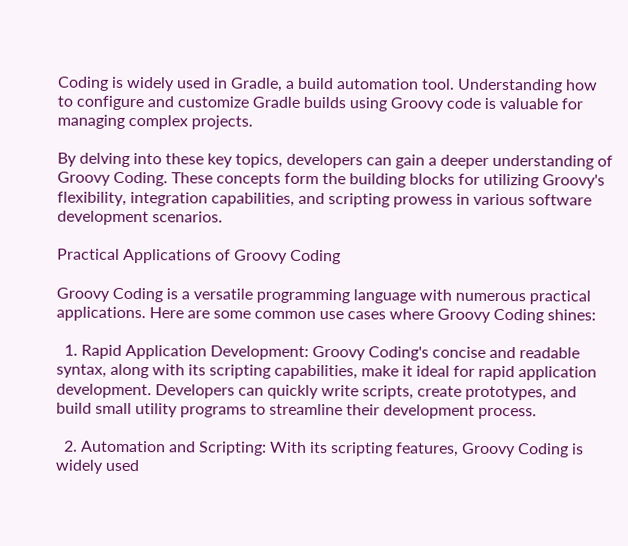Coding is widely used in Gradle, a build automation tool. Understanding how to configure and customize Gradle builds using Groovy code is valuable for managing complex projects.

By delving into these key topics, developers can gain a deeper understanding of Groovy Coding. These concepts form the building blocks for utilizing Groovy's flexibility, integration capabilities, and scripting prowess in various software development scenarios.

Practical Applications of Groovy Coding

Groovy Coding is a versatile programming language with numerous practical applications. Here are some common use cases where Groovy Coding shines:

  1. Rapid Application Development: Groovy Coding's concise and readable syntax, along with its scripting capabilities, make it ideal for rapid application development. Developers can quickly write scripts, create prototypes, and build small utility programs to streamline their development process.

  2. Automation and Scripting: With its scripting features, Groovy Coding is widely used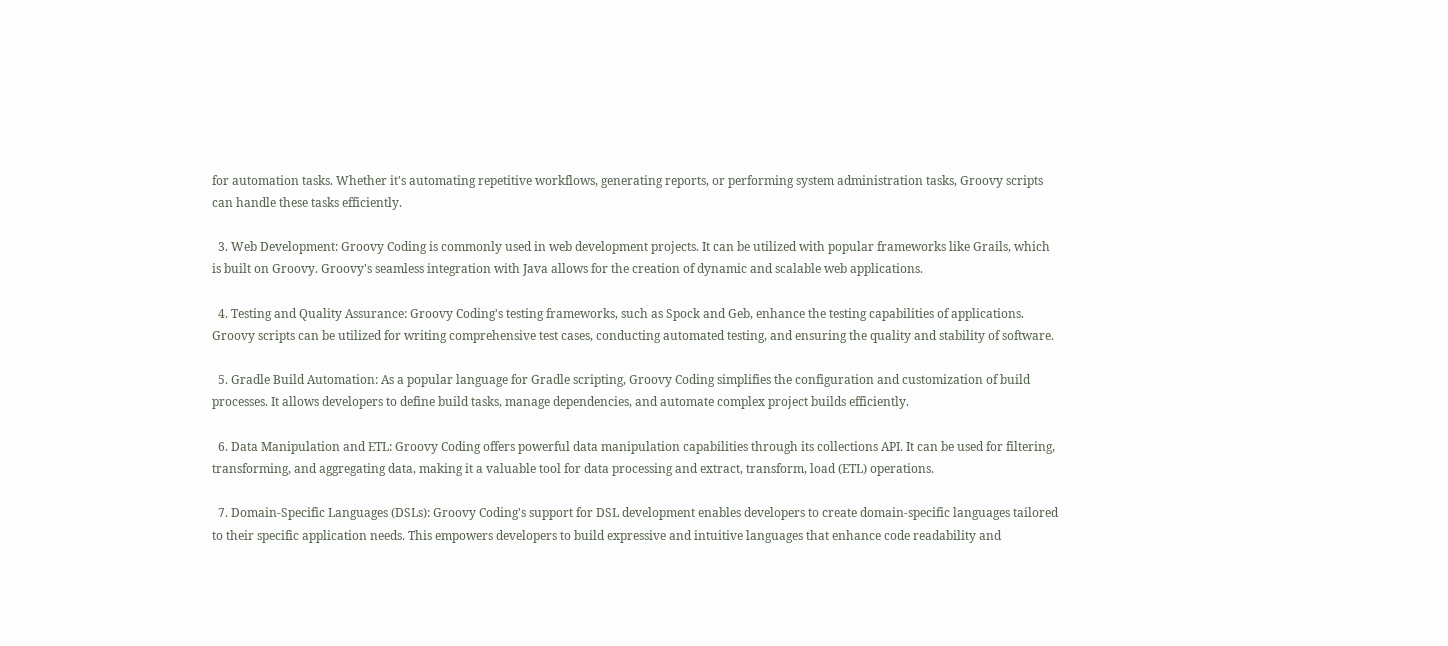for automation tasks. Whether it's automating repetitive workflows, generating reports, or performing system administration tasks, Groovy scripts can handle these tasks efficiently.

  3. Web Development: Groovy Coding is commonly used in web development projects. It can be utilized with popular frameworks like Grails, which is built on Groovy. Groovy's seamless integration with Java allows for the creation of dynamic and scalable web applications.

  4. Testing and Quality Assurance: Groovy Coding's testing frameworks, such as Spock and Geb, enhance the testing capabilities of applications. Groovy scripts can be utilized for writing comprehensive test cases, conducting automated testing, and ensuring the quality and stability of software.

  5. Gradle Build Automation: As a popular language for Gradle scripting, Groovy Coding simplifies the configuration and customization of build processes. It allows developers to define build tasks, manage dependencies, and automate complex project builds efficiently.

  6. Data Manipulation and ETL: Groovy Coding offers powerful data manipulation capabilities through its collections API. It can be used for filtering, transforming, and aggregating data, making it a valuable tool for data processing and extract, transform, load (ETL) operations.

  7. Domain-Specific Languages (DSLs): Groovy Coding's support for DSL development enables developers to create domain-specific languages tailored to their specific application needs. This empowers developers to build expressive and intuitive languages that enhance code readability and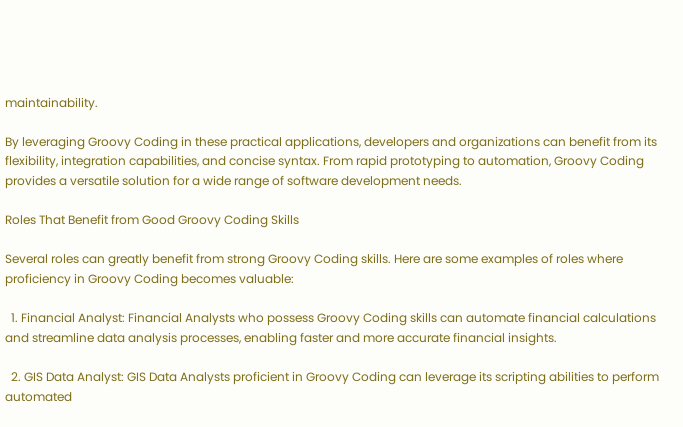maintainability.

By leveraging Groovy Coding in these practical applications, developers and organizations can benefit from its flexibility, integration capabilities, and concise syntax. From rapid prototyping to automation, Groovy Coding provides a versatile solution for a wide range of software development needs.

Roles That Benefit from Good Groovy Coding Skills

Several roles can greatly benefit from strong Groovy Coding skills. Here are some examples of roles where proficiency in Groovy Coding becomes valuable:

  1. Financial Analyst: Financial Analysts who possess Groovy Coding skills can automate financial calculations and streamline data analysis processes, enabling faster and more accurate financial insights.

  2. GIS Data Analyst: GIS Data Analysts proficient in Groovy Coding can leverage its scripting abilities to perform automated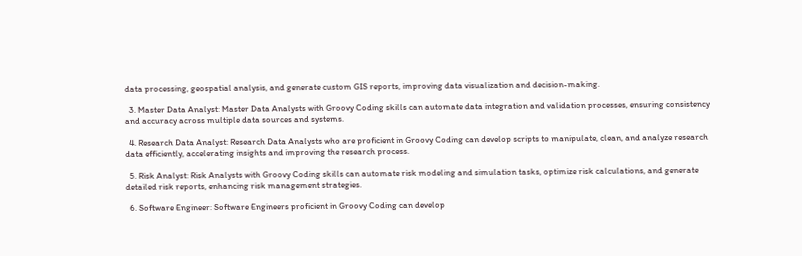data processing, geospatial analysis, and generate custom GIS reports, improving data visualization and decision-making.

  3. Master Data Analyst: Master Data Analysts with Groovy Coding skills can automate data integration and validation processes, ensuring consistency and accuracy across multiple data sources and systems.

  4. Research Data Analyst: Research Data Analysts who are proficient in Groovy Coding can develop scripts to manipulate, clean, and analyze research data efficiently, accelerating insights and improving the research process.

  5. Risk Analyst: Risk Analysts with Groovy Coding skills can automate risk modeling and simulation tasks, optimize risk calculations, and generate detailed risk reports, enhancing risk management strategies.

  6. Software Engineer: Software Engineers proficient in Groovy Coding can develop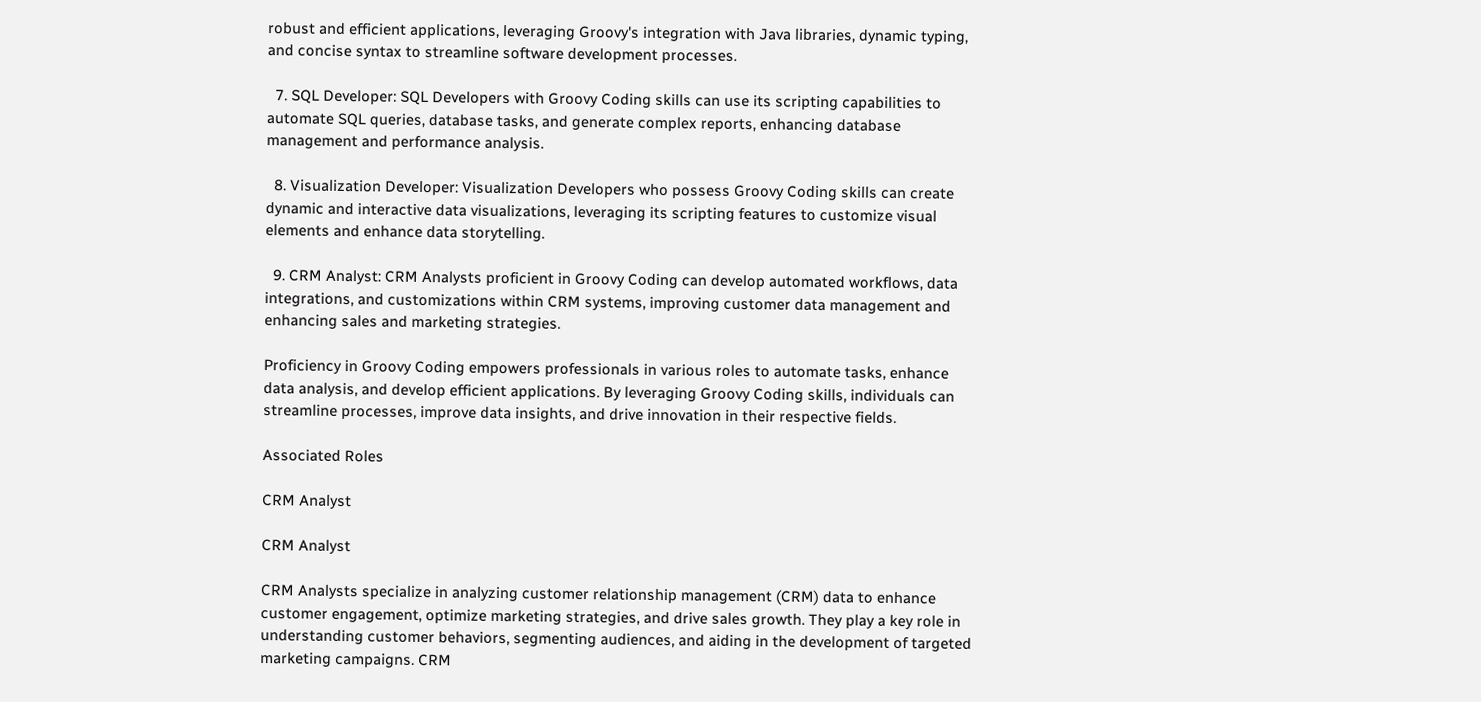robust and efficient applications, leveraging Groovy's integration with Java libraries, dynamic typing, and concise syntax to streamline software development processes.

  7. SQL Developer: SQL Developers with Groovy Coding skills can use its scripting capabilities to automate SQL queries, database tasks, and generate complex reports, enhancing database management and performance analysis.

  8. Visualization Developer: Visualization Developers who possess Groovy Coding skills can create dynamic and interactive data visualizations, leveraging its scripting features to customize visual elements and enhance data storytelling.

  9. CRM Analyst: CRM Analysts proficient in Groovy Coding can develop automated workflows, data integrations, and customizations within CRM systems, improving customer data management and enhancing sales and marketing strategies.

Proficiency in Groovy Coding empowers professionals in various roles to automate tasks, enhance data analysis, and develop efficient applications. By leveraging Groovy Coding skills, individuals can streamline processes, improve data insights, and drive innovation in their respective fields.

Associated Roles

CRM Analyst

CRM Analyst

CRM Analysts specialize in analyzing customer relationship management (CRM) data to enhance customer engagement, optimize marketing strategies, and drive sales growth. They play a key role in understanding customer behaviors, segmenting audiences, and aiding in the development of targeted marketing campaigns. CRM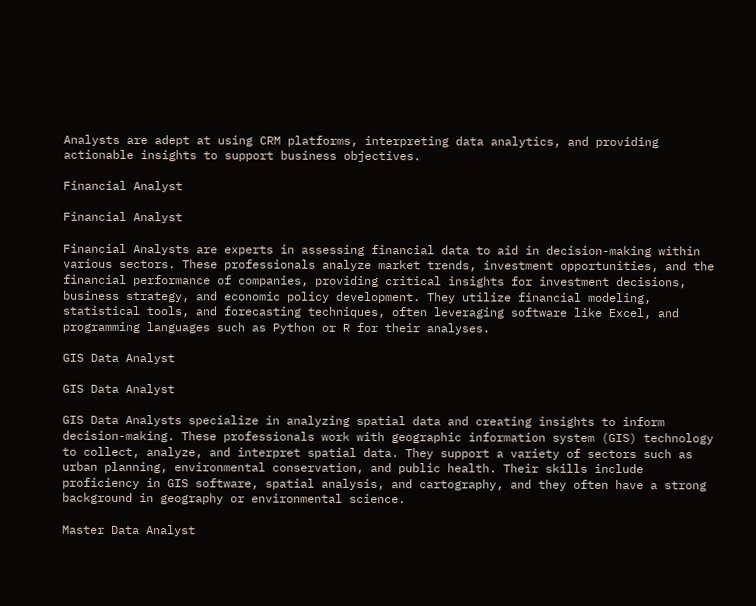Analysts are adept at using CRM platforms, interpreting data analytics, and providing actionable insights to support business objectives.

Financial Analyst

Financial Analyst

Financial Analysts are experts in assessing financial data to aid in decision-making within various sectors. These professionals analyze market trends, investment opportunities, and the financial performance of companies, providing critical insights for investment decisions, business strategy, and economic policy development. They utilize financial modeling, statistical tools, and forecasting techniques, often leveraging software like Excel, and programming languages such as Python or R for their analyses.

GIS Data Analyst

GIS Data Analyst

GIS Data Analysts specialize in analyzing spatial data and creating insights to inform decision-making. These professionals work with geographic information system (GIS) technology to collect, analyze, and interpret spatial data. They support a variety of sectors such as urban planning, environmental conservation, and public health. Their skills include proficiency in GIS software, spatial analysis, and cartography, and they often have a strong background in geography or environmental science.

Master Data Analyst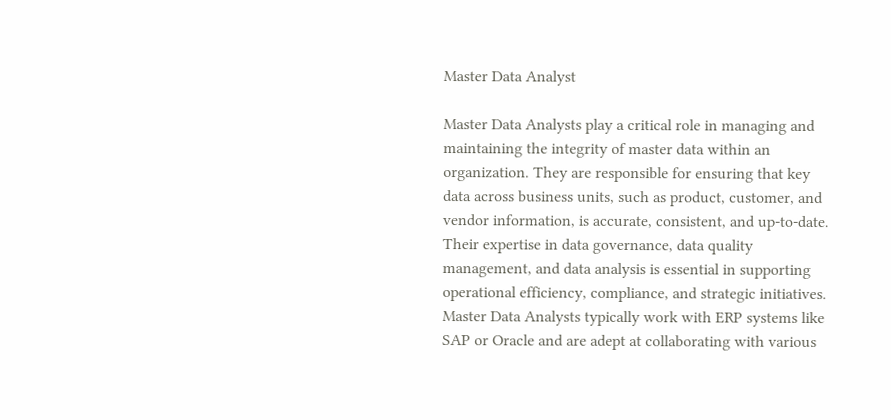Master Data Analyst

Master Data Analysts play a critical role in managing and maintaining the integrity of master data within an organization. They are responsible for ensuring that key data across business units, such as product, customer, and vendor information, is accurate, consistent, and up-to-date. Their expertise in data governance, data quality management, and data analysis is essential in supporting operational efficiency, compliance, and strategic initiatives. Master Data Analysts typically work with ERP systems like SAP or Oracle and are adept at collaborating with various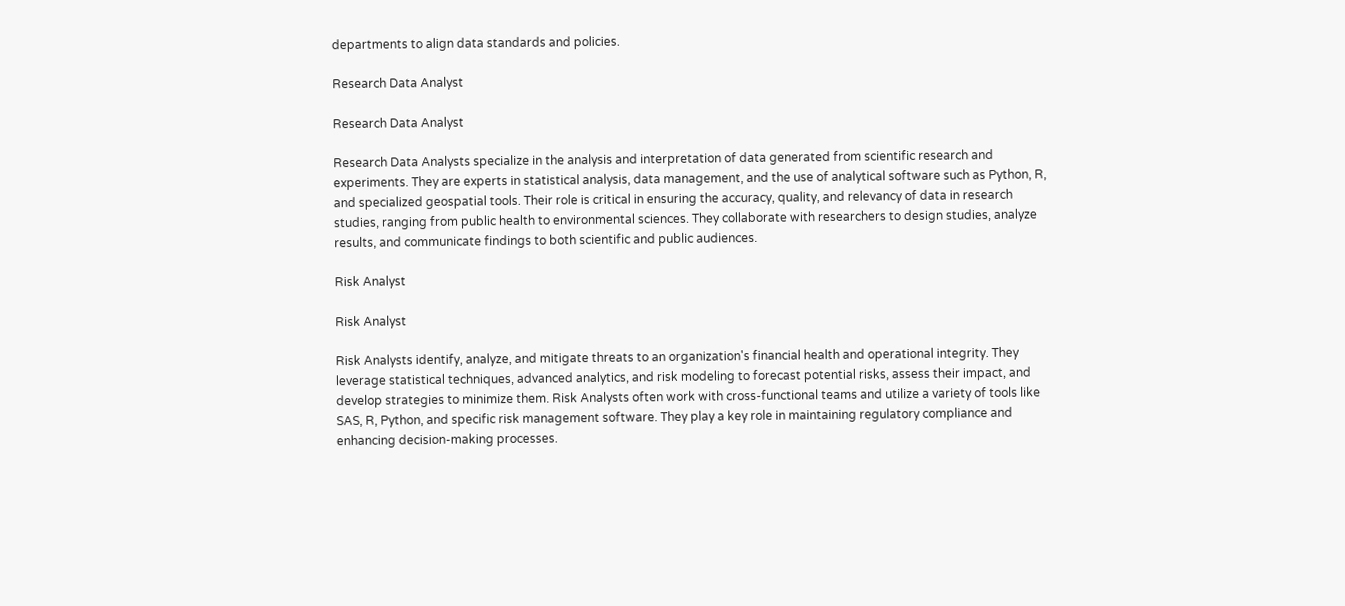departments to align data standards and policies.

Research Data Analyst

Research Data Analyst

Research Data Analysts specialize in the analysis and interpretation of data generated from scientific research and experiments. They are experts in statistical analysis, data management, and the use of analytical software such as Python, R, and specialized geospatial tools. Their role is critical in ensuring the accuracy, quality, and relevancy of data in research studies, ranging from public health to environmental sciences. They collaborate with researchers to design studies, analyze results, and communicate findings to both scientific and public audiences.

Risk Analyst

Risk Analyst

Risk Analysts identify, analyze, and mitigate threats to an organization's financial health and operational integrity. They leverage statistical techniques, advanced analytics, and risk modeling to forecast potential risks, assess their impact, and develop strategies to minimize them. Risk Analysts often work with cross-functional teams and utilize a variety of tools like SAS, R, Python, and specific risk management software. They play a key role in maintaining regulatory compliance and enhancing decision-making processes.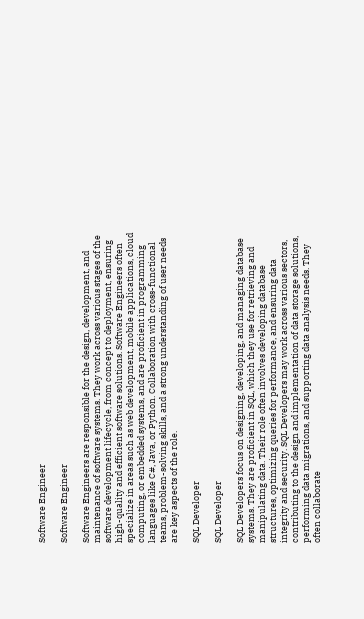Software Engineer

Software Engineer

Software Engineers are responsible for the design, development, and maintenance of software systems. They work across various stages of the software development lifecycle, from concept to deployment, ensuring high-quality and efficient software solutions. Software Engineers often specialize in areas such as web development, mobile applications, cloud computing, or embedded systems, and are proficient in programming languages like C#, Java, or Python. Collaboration with cross-functional teams, problem-solving skills, and a strong understanding of user needs are key aspects of the role.

SQL Developer

SQL Developer

SQL Developers focus on designing, developing, and managing database systems. They are proficient in SQL, which they use for retrieving and manipulating data. Their role often involves developing database structures, optimizing queries for performance, and ensuring data integrity and security. SQL Developers may work across various sectors, contributing to the design and implementation of data storage solutions, performing data migrations, and supporting data analysis needs. They often collaborate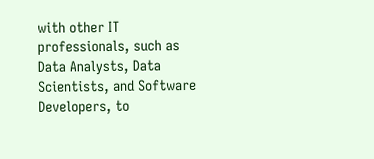with other IT professionals, such as Data Analysts, Data Scientists, and Software Developers, to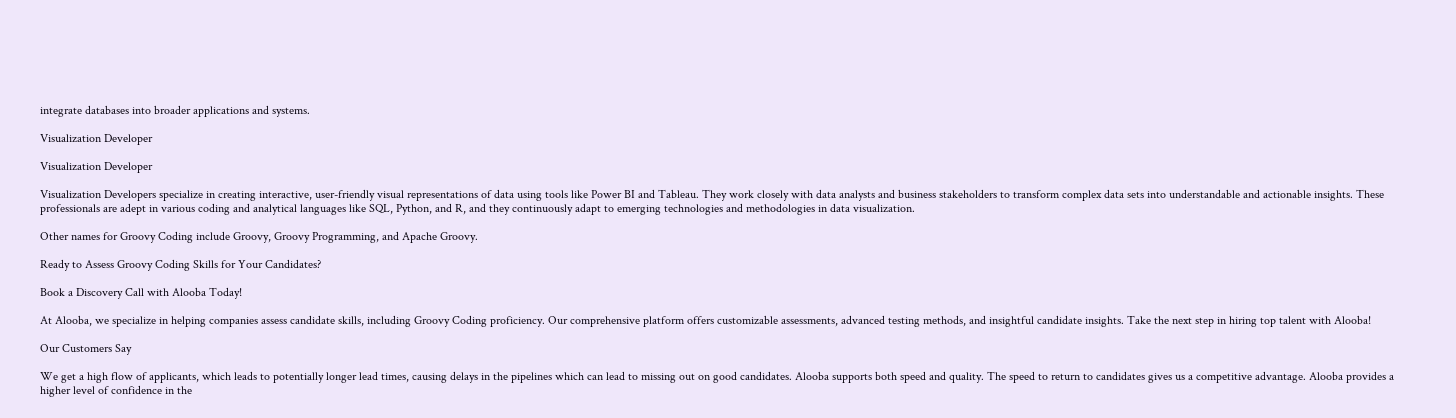integrate databases into broader applications and systems.

Visualization Developer

Visualization Developer

Visualization Developers specialize in creating interactive, user-friendly visual representations of data using tools like Power BI and Tableau. They work closely with data analysts and business stakeholders to transform complex data sets into understandable and actionable insights. These professionals are adept in various coding and analytical languages like SQL, Python, and R, and they continuously adapt to emerging technologies and methodologies in data visualization.

Other names for Groovy Coding include Groovy, Groovy Programming, and Apache Groovy.

Ready to Assess Groovy Coding Skills for Your Candidates?

Book a Discovery Call with Alooba Today!

At Alooba, we specialize in helping companies assess candidate skills, including Groovy Coding proficiency. Our comprehensive platform offers customizable assessments, advanced testing methods, and insightful candidate insights. Take the next step in hiring top talent with Alooba!

Our Customers Say

We get a high flow of applicants, which leads to potentially longer lead times, causing delays in the pipelines which can lead to missing out on good candidates. Alooba supports both speed and quality. The speed to return to candidates gives us a competitive advantage. Alooba provides a higher level of confidence in the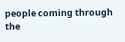people coming through the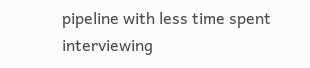pipeline with less time spent interviewing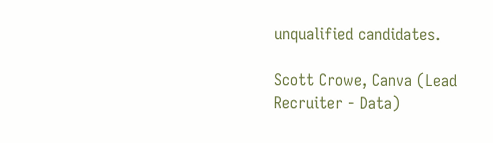unqualified candidates.

Scott Crowe, Canva (Lead Recruiter - Data)